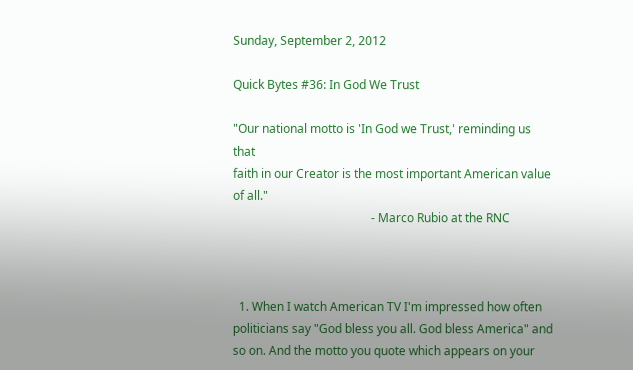Sunday, September 2, 2012

Quick Bytes #36: In God We Trust

"Our national motto is 'In God we Trust,' reminding us that
faith in our Creator is the most important American value of all."
                                              - Marco Rubio at the RNC



  1. When I watch American TV I'm impressed how often politicians say "God bless you all. God bless America" and so on. And the motto you quote which appears on your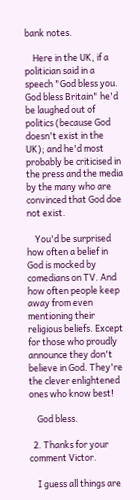bank notes.

    Here in the UK, if a politician said in a speech "God bless you. God bless Britain" he'd be laughed out of politics (because God doesn't exist in the UK); and he'd most probably be criticised in the press and the media by the many who are convinced that God doe not exist.

    You'd be surprised how often a belief in God is mocked by comedians on TV. And how often people keep away from even mentioning their religious beliefs. Except for those who proudly announce they don't believe in God. They're the clever enlightened ones who know best!

    God bless.

  2. Thanks for your comment Victor.

    I guess all things are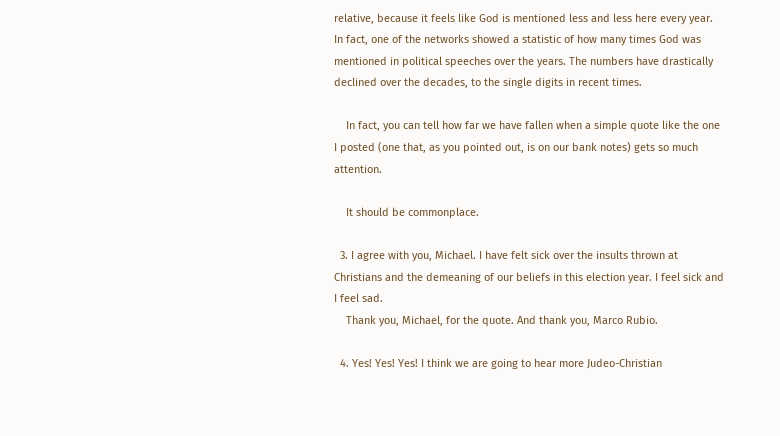relative, because it feels like God is mentioned less and less here every year. In fact, one of the networks showed a statistic of how many times God was mentioned in political speeches over the years. The numbers have drastically declined over the decades, to the single digits in recent times.

    In fact, you can tell how far we have fallen when a simple quote like the one I posted (one that, as you pointed out, is on our bank notes) gets so much attention.

    It should be commonplace.

  3. I agree with you, Michael. I have felt sick over the insults thrown at Christians and the demeaning of our beliefs in this election year. I feel sick and I feel sad.
    Thank you, Michael, for the quote. And thank you, Marco Rubio.

  4. Yes! Yes! Yes! I think we are going to hear more Judeo-Christian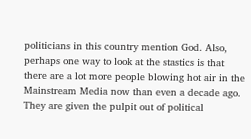politicians in this country mention God. Also, perhaps one way to look at the stastics is that there are a lot more people blowing hot air in the Mainstream Media now than even a decade ago. They are given the pulpit out of political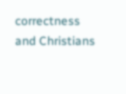correctness and Christians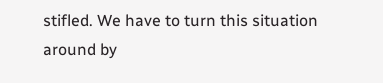stifled. We have to turn this situation around by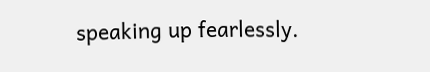speaking up fearlessly.